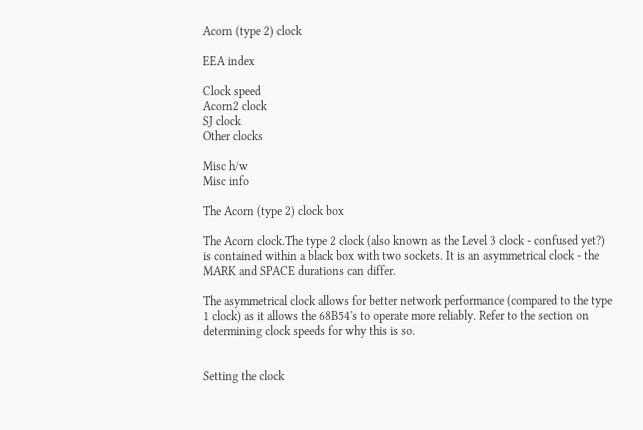Acorn (type 2) clock

EEA index

Clock speed
Acorn2 clock
SJ clock
Other clocks

Misc h/w
Misc info

The Acorn (type 2) clock box

The Acorn clock.The type 2 clock (also known as the Level 3 clock - confused yet?) is contained within a black box with two sockets. It is an asymmetrical clock - the MARK and SPACE durations can differ.

The asymmetrical clock allows for better network performance (compared to the type 1 clock) as it allows the 68B54's to operate more reliably. Refer to the section on determining clock speeds for why this is so.


Setting the clock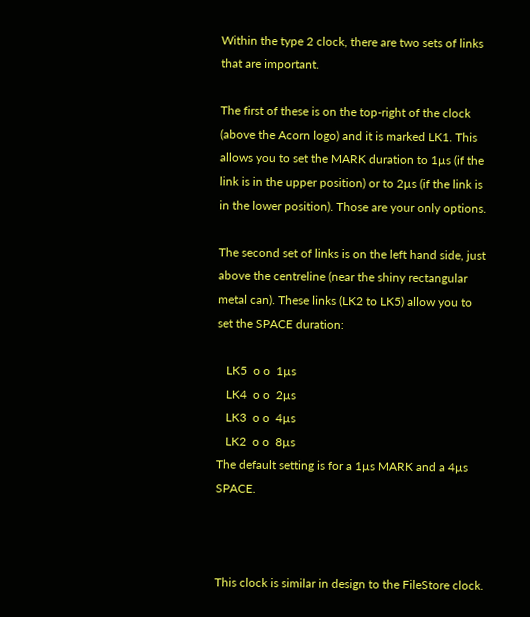Within the type 2 clock, there are two sets of links that are important.

The first of these is on the top-right of the clock (above the Acorn logo) and it is marked LK1. This allows you to set the MARK duration to 1µs (if the link is in the upper position) or to 2µs (if the link is in the lower position). Those are your only options.

The second set of links is on the left hand side, just above the centreline (near the shiny rectangular metal can). These links (LK2 to LK5) allow you to set the SPACE duration:

   LK5  o o  1µs
   LK4  o o  2µs
   LK3  o o  4µs
   LK2  o o  8µs
The default setting is for a 1µs MARK and a 4µs SPACE.



This clock is similar in design to the FileStore clock.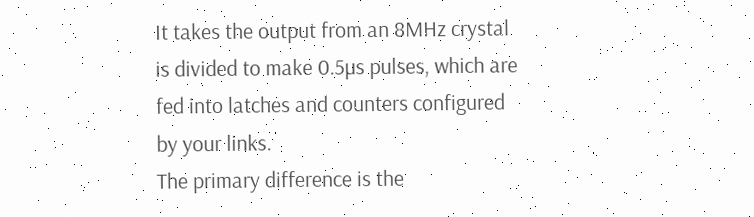It takes the output from an 8MHz crystal is divided to make 0.5µs pulses, which are fed into latches and counters configured by your links.
The primary difference is the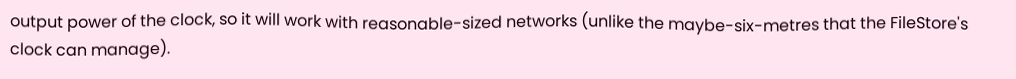output power of the clock, so it will work with reasonable-sized networks (unlike the maybe-six-metres that the FileStore's clock can manage).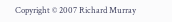Copyright © 2007 Richard Murray